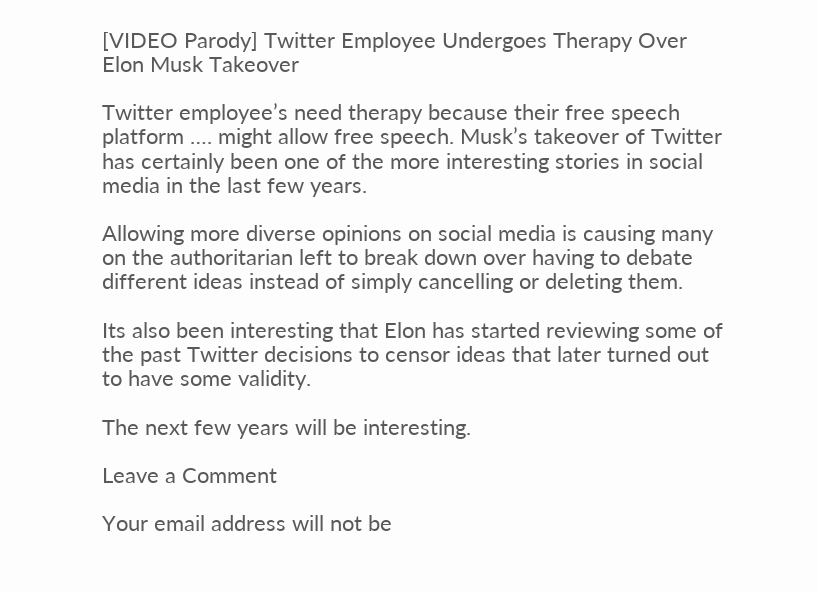[VIDEO Parody] Twitter Employee Undergoes Therapy Over Elon Musk Takeover

Twitter employee’s need therapy because their free speech platform …. might allow free speech. Musk’s takeover of Twitter has certainly been one of the more interesting stories in social media in the last few years.

Allowing more diverse opinions on social media is causing many on the authoritarian left to break down over having to debate different ideas instead of simply cancelling or deleting them.

Its also been interesting that Elon has started reviewing some of the past Twitter decisions to censor ideas that later turned out to have some validity.

The next few years will be interesting.

Leave a Comment

Your email address will not be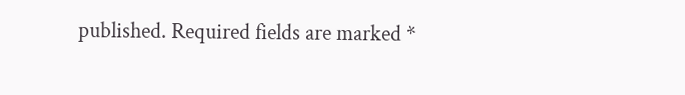published. Required fields are marked *